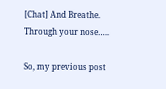[Chat] And Breathe. Through your nose…..

So, my previous post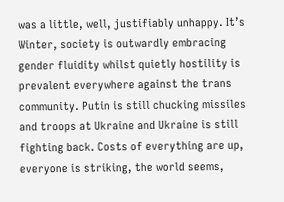was a little, well, justifiably unhappy. It’s Winter, society is outwardly embracing gender fluidity whilst quietly hostility is prevalent everywhere against the trans community. Putin is still chucking missiles and troops at Ukraine and Ukraine is still fighting back. Costs of everything are up, everyone is striking, the world seems,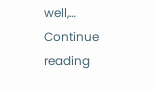well,… Continue reading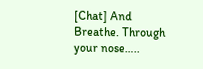[Chat] And Breathe. Through your nose…..